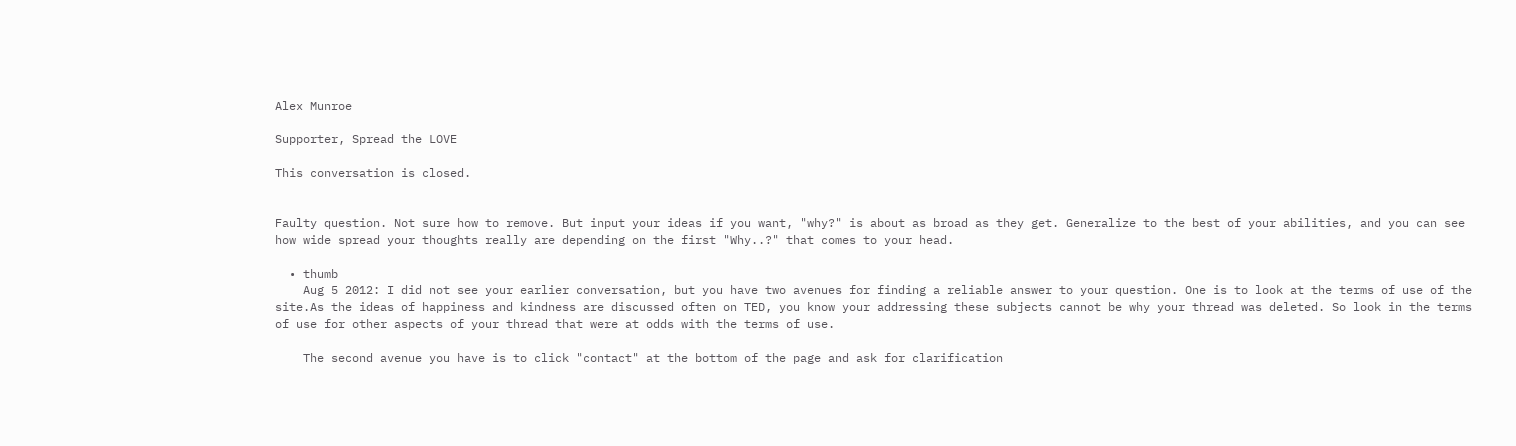Alex Munroe

Supporter, Spread the LOVE

This conversation is closed.


Faulty question. Not sure how to remove. But input your ideas if you want, "why?" is about as broad as they get. Generalize to the best of your abilities, and you can see how wide spread your thoughts really are depending on the first "Why..?" that comes to your head.

  • thumb
    Aug 5 2012: I did not see your earlier conversation, but you have two avenues for finding a reliable answer to your question. One is to look at the terms of use of the site.As the ideas of happiness and kindness are discussed often on TED, you know your addressing these subjects cannot be why your thread was deleted. So look in the terms of use for other aspects of your thread that were at odds with the terms of use.

    The second avenue you have is to click "contact" at the bottom of the page and ask for clarification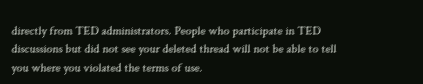directly from TED administrators. People who participate in TED discussions but did not see your deleted thread will not be able to tell you where you violated the terms of use.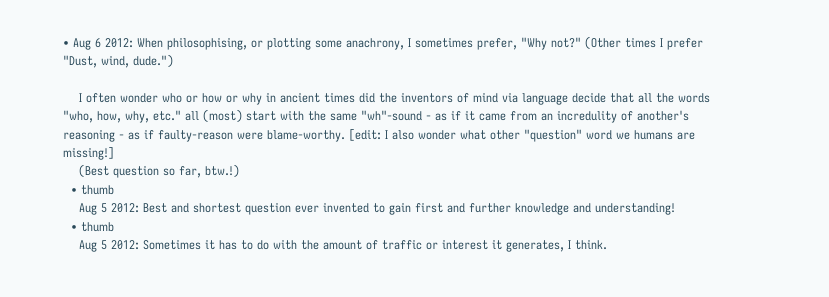• Aug 6 2012: When philosophising, or plotting some anachrony, I sometimes prefer, "Why not?" (Other times I prefer "Dust, wind, dude.")

    I often wonder who or how or why in ancient times did the inventors of mind via language decide that all the words "who, how, why, etc." all (most) start with the same "wh"-sound - as if it came from an incredulity of another's reasoning - as if faulty-reason were blame-worthy. [edit: I also wonder what other "question" word we humans are missing!]
    (Best question so far, btw.!)
  • thumb
    Aug 5 2012: Best and shortest question ever invented to gain first and further knowledge and understanding!
  • thumb
    Aug 5 2012: Sometimes it has to do with the amount of traffic or interest it generates, I think.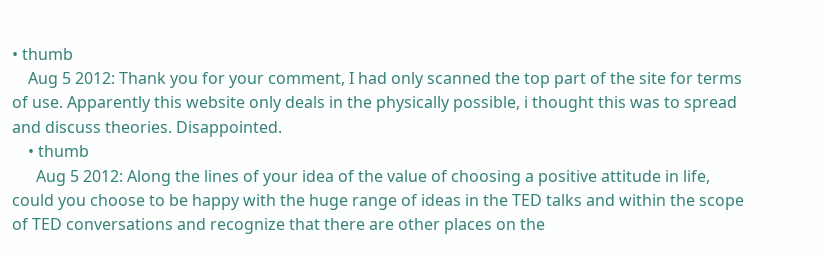• thumb
    Aug 5 2012: Thank you for your comment, I had only scanned the top part of the site for terms of use. Apparently this website only deals in the physically possible, i thought this was to spread and discuss theories. Disappointed.
    • thumb
      Aug 5 2012: Along the lines of your idea of the value of choosing a positive attitude in life, could you choose to be happy with the huge range of ideas in the TED talks and within the scope of TED conversations and recognize that there are other places on the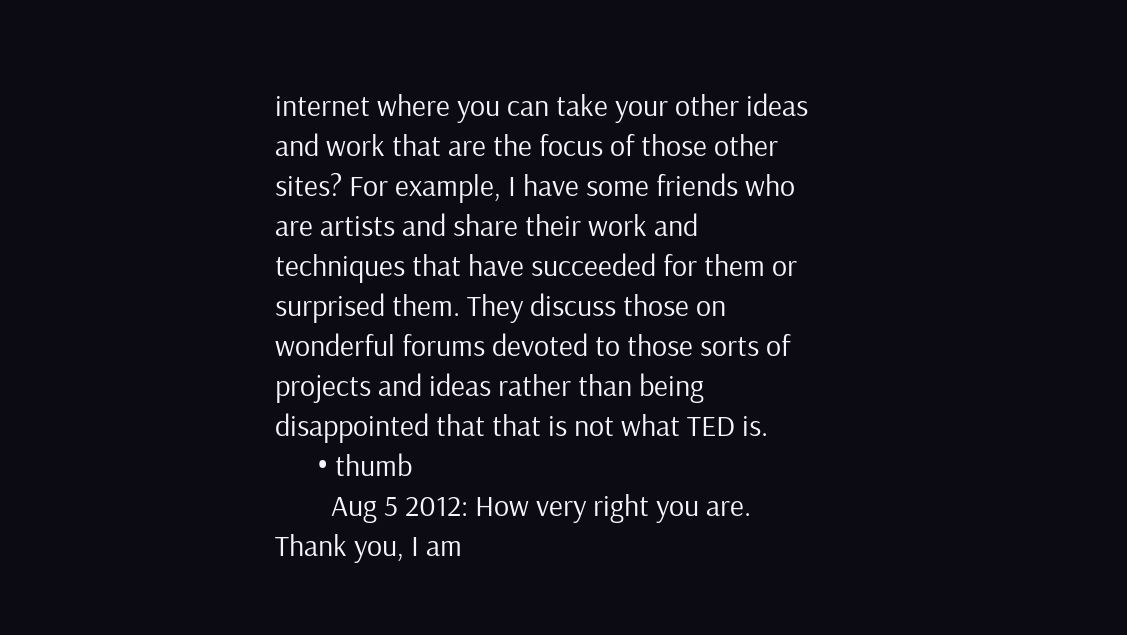internet where you can take your other ideas and work that are the focus of those other sites? For example, I have some friends who are artists and share their work and techniques that have succeeded for them or surprised them. They discuss those on wonderful forums devoted to those sorts of projects and ideas rather than being disappointed that that is not what TED is.
      • thumb
        Aug 5 2012: How very right you are. Thank you, I am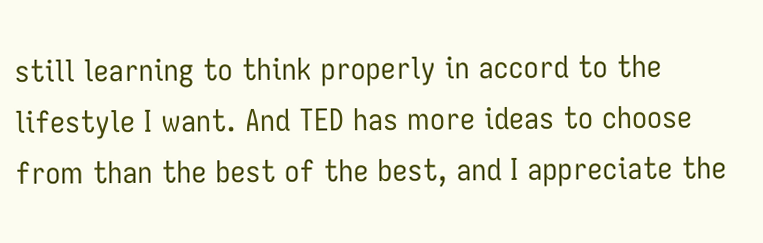still learning to think properly in accord to the lifestyle I want. And TED has more ideas to choose from than the best of the best, and I appreciate the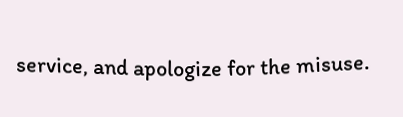service, and apologize for the misuse.